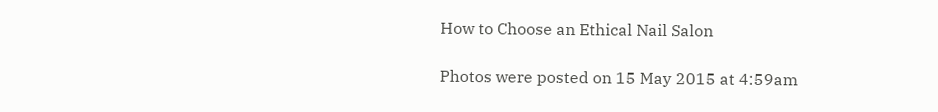How to Choose an Ethical Nail Salon

Photos were posted on 15 May 2015 at 4:59am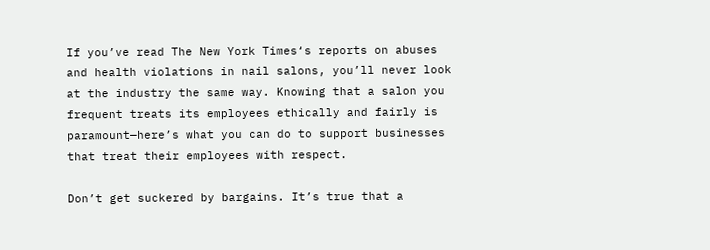If you’ve read The New York Times‘s reports on abuses and health violations in nail salons, you’ll never look at the industry the same way. Knowing that a salon you frequent treats its employees ethically and fairly is paramount—here’s what you can do to support businesses that treat their employees with respect.

Don’t get suckered by bargains. It’s true that a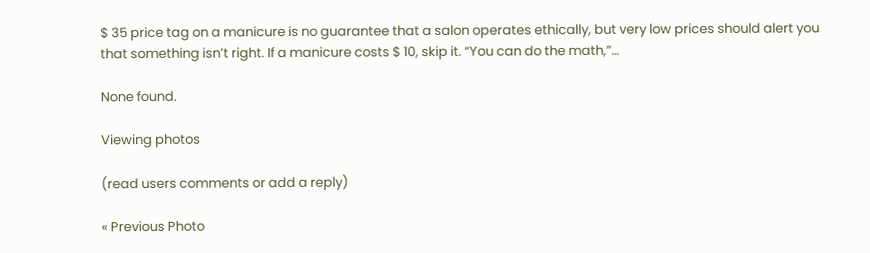$ 35 price tag on a manicure is no guarantee that a salon operates ethically, but very low prices should alert you that something isn’t right. If a manicure costs $ 10, skip it. “You can do the math,”…

None found.

Viewing photos

(read users comments or add a reply)

« Previous Photo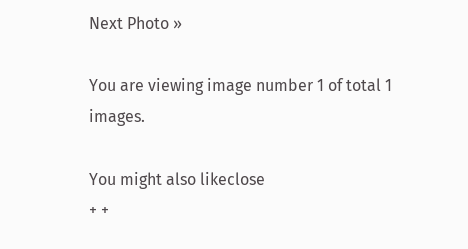Next Photo »

You are viewing image number 1 of total 1 images.

You might also likeclose
+ +